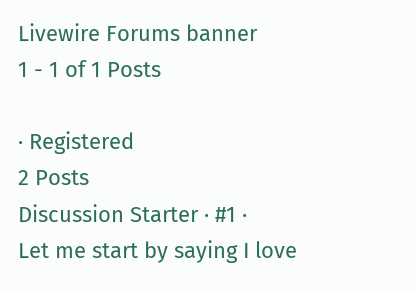Livewire Forums banner
1 - 1 of 1 Posts

· Registered
2 Posts
Discussion Starter · #1 ·
Let me start by saying I love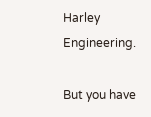Harley Engineering.

But you have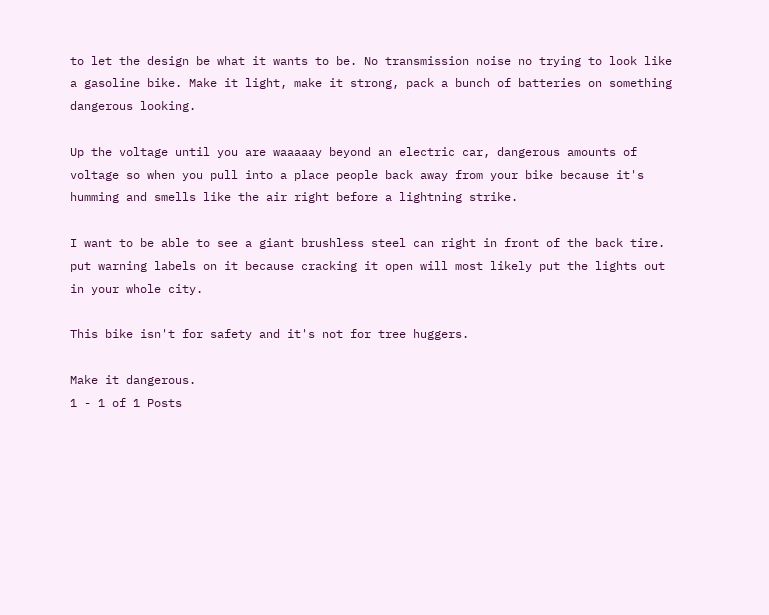to let the design be what it wants to be. No transmission noise no trying to look like a gasoline bike. Make it light, make it strong, pack a bunch of batteries on something dangerous looking.

Up the voltage until you are waaaaay beyond an electric car, dangerous amounts of voltage so when you pull into a place people back away from your bike because it's humming and smells like the air right before a lightning strike.

I want to be able to see a giant brushless steel can right in front of the back tire. put warning labels on it because cracking it open will most likely put the lights out in your whole city.

This bike isn't for safety and it's not for tree huggers.

Make it dangerous.
1 - 1 of 1 Posts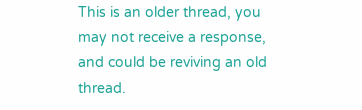This is an older thread, you may not receive a response, and could be reviving an old thread.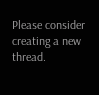Please consider creating a new thread.